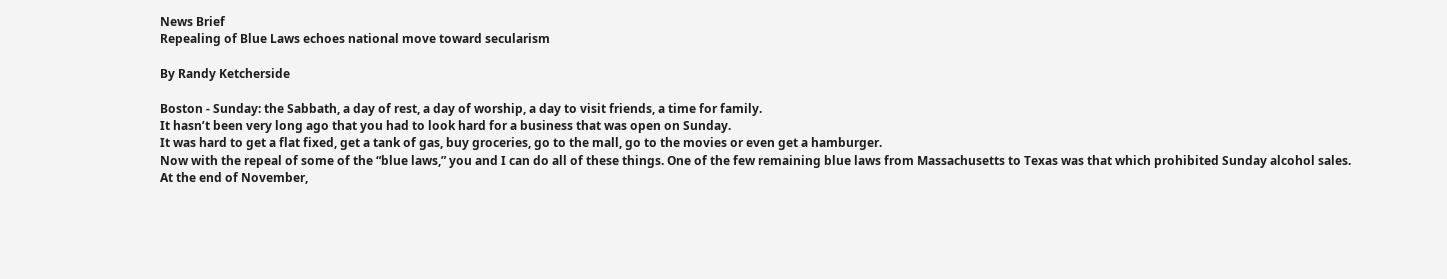News Brief
Repealing of Blue Laws echoes national move toward secularism

By Randy Ketcherside

Boston - Sunday: the Sabbath, a day of rest, a day of worship, a day to visit friends, a time for family.
It hasn’t been very long ago that you had to look hard for a business that was open on Sunday.
It was hard to get a flat fixed, get a tank of gas, buy groceries, go to the mall, go to the movies or even get a hamburger.
Now with the repeal of some of the “blue laws,” you and I can do all of these things. One of the few remaining blue laws from Massachusetts to Texas was that which prohibited Sunday alcohol sales.
At the end of November,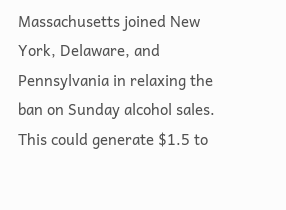Massachusetts joined New York, Delaware, and Pennsylvania in relaxing the ban on Sunday alcohol sales. This could generate $1.5 to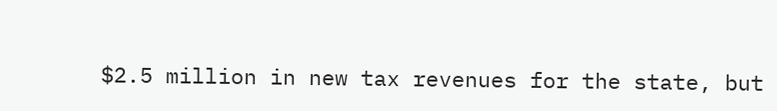$2.5 million in new tax revenues for the state, but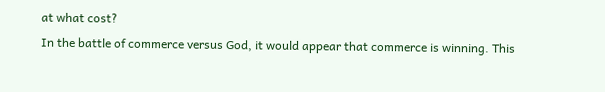at what cost?
In the battle of commerce versus God, it would appear that commerce is winning. This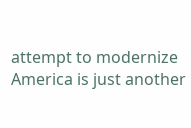attempt to modernize America is just another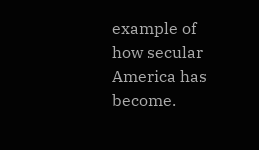example of how secular America has become.